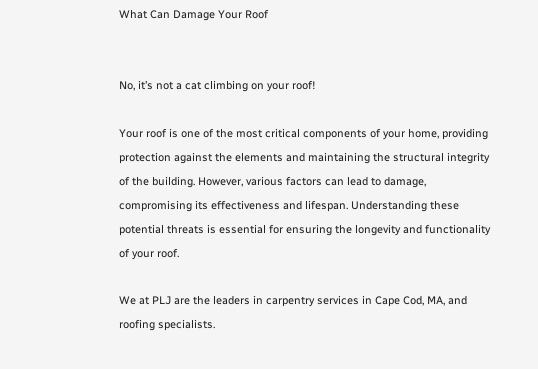What Can Damage Your Roof


No, it’s not a cat climbing on your roof!

Your roof is one of the most critical components of your home, providing protection against the elements and maintaining the structural integrity of the building. However, various factors can lead to damage, compromising its effectiveness and lifespan. Understanding these potential threats is essential for ensuring the longevity and functionality of your roof.

We at PLJ are the leaders in carpentry services in Cape Cod, MA, and roofing specialists.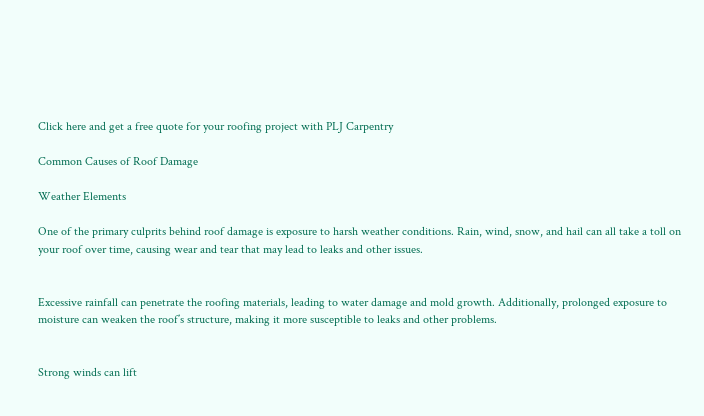Click here and get a free quote for your roofing project with PLJ Carpentry

Common Causes of Roof Damage

Weather Elements

One of the primary culprits behind roof damage is exposure to harsh weather conditions. Rain, wind, snow, and hail can all take a toll on your roof over time, causing wear and tear that may lead to leaks and other issues.


Excessive rainfall can penetrate the roofing materials, leading to water damage and mold growth. Additionally, prolonged exposure to moisture can weaken the roof’s structure, making it more susceptible to leaks and other problems.


Strong winds can lift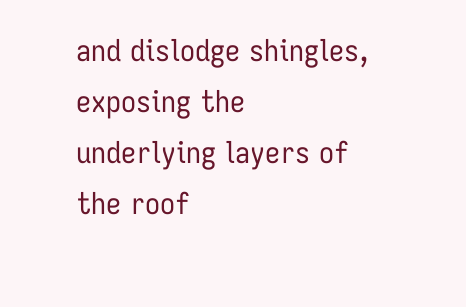and dislodge shingles, exposing the underlying layers of the roof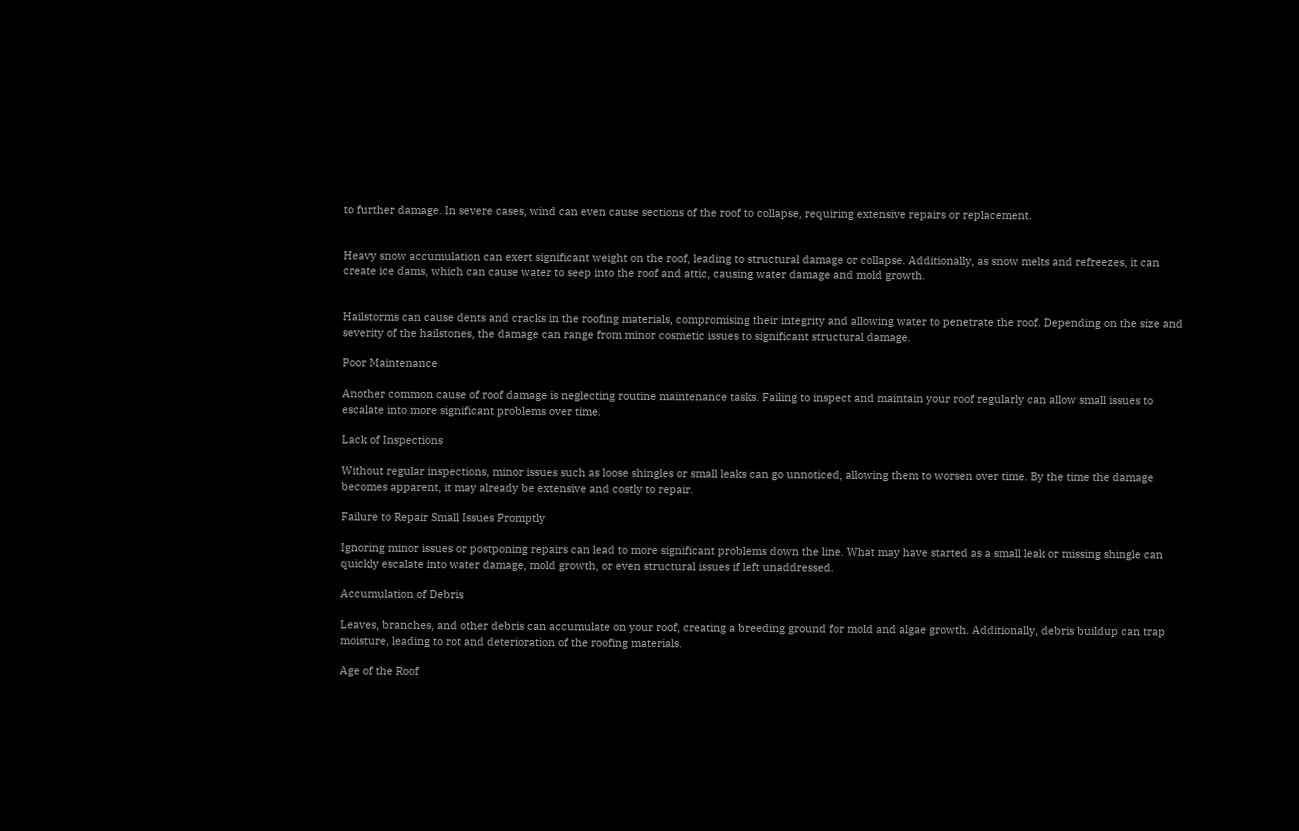to further damage. In severe cases, wind can even cause sections of the roof to collapse, requiring extensive repairs or replacement.


Heavy snow accumulation can exert significant weight on the roof, leading to structural damage or collapse. Additionally, as snow melts and refreezes, it can create ice dams, which can cause water to seep into the roof and attic, causing water damage and mold growth.


Hailstorms can cause dents and cracks in the roofing materials, compromising their integrity and allowing water to penetrate the roof. Depending on the size and severity of the hailstones, the damage can range from minor cosmetic issues to significant structural damage.

Poor Maintenance

Another common cause of roof damage is neglecting routine maintenance tasks. Failing to inspect and maintain your roof regularly can allow small issues to escalate into more significant problems over time.

Lack of Inspections

Without regular inspections, minor issues such as loose shingles or small leaks can go unnoticed, allowing them to worsen over time. By the time the damage becomes apparent, it may already be extensive and costly to repair.

Failure to Repair Small Issues Promptly

Ignoring minor issues or postponing repairs can lead to more significant problems down the line. What may have started as a small leak or missing shingle can quickly escalate into water damage, mold growth, or even structural issues if left unaddressed.

Accumulation of Debris

Leaves, branches, and other debris can accumulate on your roof, creating a breeding ground for mold and algae growth. Additionally, debris buildup can trap moisture, leading to rot and deterioration of the roofing materials.

Age of the Roof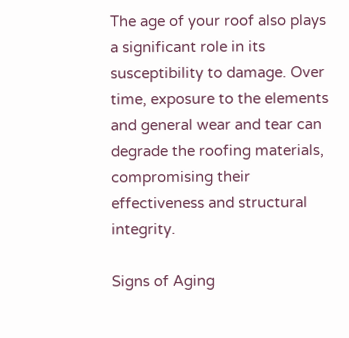The age of your roof also plays a significant role in its susceptibility to damage. Over time, exposure to the elements and general wear and tear can degrade the roofing materials, compromising their effectiveness and structural integrity.

Signs of Aging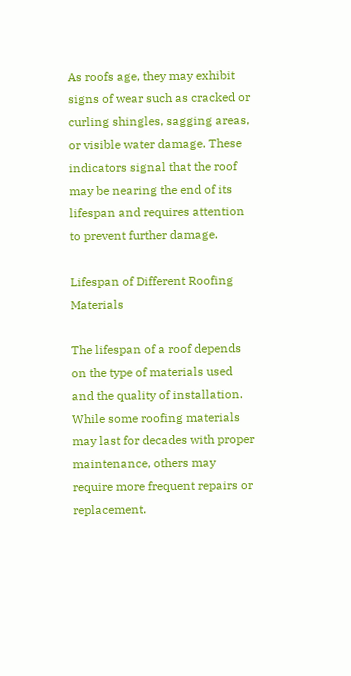As roofs age, they may exhibit signs of wear such as cracked or curling shingles, sagging areas, or visible water damage. These indicators signal that the roof may be nearing the end of its lifespan and requires attention to prevent further damage.

Lifespan of Different Roofing Materials

The lifespan of a roof depends on the type of materials used and the quality of installation. While some roofing materials may last for decades with proper maintenance, others may require more frequent repairs or replacement.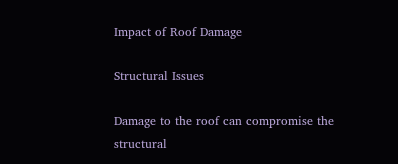Impact of Roof Damage

Structural Issues

Damage to the roof can compromise the structural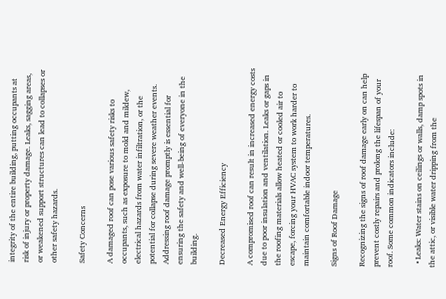integrity of the entire building, putting occupants at risk of injury or property damage. Leaks, sagging areas, or weakened support structures can lead to collapses or other safety hazards.

Safety Concerns

A damaged roof can pose various safety risks to occupants, such as exposure to mold and mildew, electrical hazards from water infiltration, or the potential for collapse during severe weather events. Addressing roof damage promptly is essential for ensuring the safety and well-being of everyone in the building.

Decreased Energy Efficiency

A compromised roof can result in increased energy costs due to poor insulation and ventilation. Leaks or gaps in the roofing materials allow heated or cooled air to escape, forcing your HVAC system to work harder to maintain comfortable indoor temperatures.

Signs of Roof Damage

Recognizing the signs of roof damage early on can help prevent costly repairs and prolong the lifespan of your roof. Some common indicators include:

  • Leaks: Water stains on ceilings or walls, damp spots in the attic, or visible water dripping from the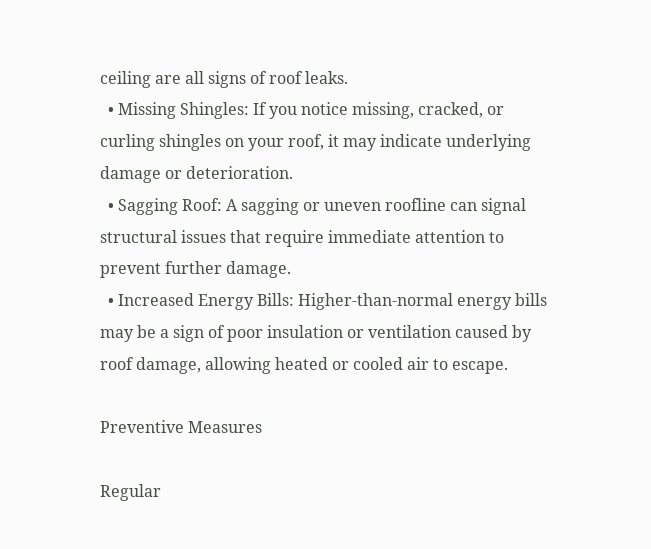ceiling are all signs of roof leaks.
  • Missing Shingles: If you notice missing, cracked, or curling shingles on your roof, it may indicate underlying damage or deterioration.
  • Sagging Roof: A sagging or uneven roofline can signal structural issues that require immediate attention to prevent further damage.
  • Increased Energy Bills: Higher-than-normal energy bills may be a sign of poor insulation or ventilation caused by roof damage, allowing heated or cooled air to escape.

Preventive Measures

Regular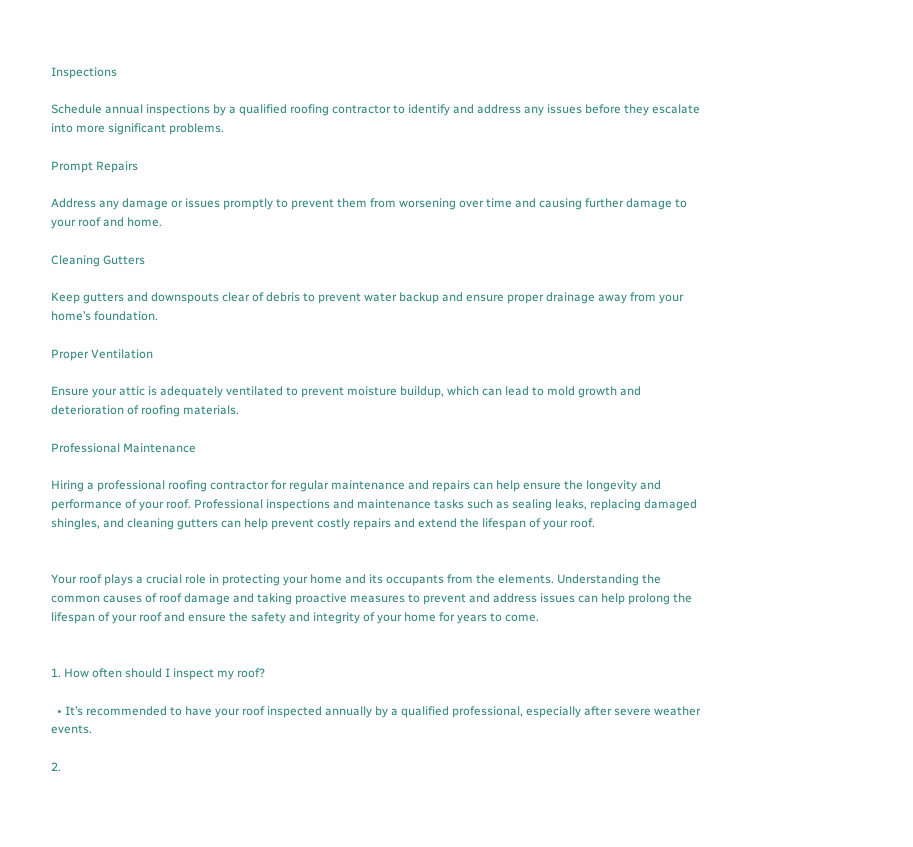Inspections

Schedule annual inspections by a qualified roofing contractor to identify and address any issues before they escalate into more significant problems.

Prompt Repairs

Address any damage or issues promptly to prevent them from worsening over time and causing further damage to your roof and home.

Cleaning Gutters

Keep gutters and downspouts clear of debris to prevent water backup and ensure proper drainage away from your home’s foundation.

Proper Ventilation

Ensure your attic is adequately ventilated to prevent moisture buildup, which can lead to mold growth and deterioration of roofing materials.

Professional Maintenance

Hiring a professional roofing contractor for regular maintenance and repairs can help ensure the longevity and performance of your roof. Professional inspections and maintenance tasks such as sealing leaks, replacing damaged shingles, and cleaning gutters can help prevent costly repairs and extend the lifespan of your roof.


Your roof plays a crucial role in protecting your home and its occupants from the elements. Understanding the common causes of roof damage and taking proactive measures to prevent and address issues can help prolong the lifespan of your roof and ensure the safety and integrity of your home for years to come.


1. How often should I inspect my roof?

  • It’s recommended to have your roof inspected annually by a qualified professional, especially after severe weather events.

2.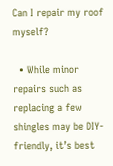Can I repair my roof myself?

  • While minor repairs such as replacing a few shingles may be DIY-friendly, it’s best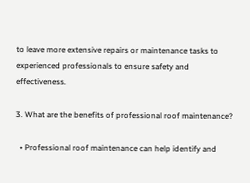to leave more extensive repairs or maintenance tasks to experienced professionals to ensure safety and effectiveness.

3. What are the benefits of professional roof maintenance?

  • Professional roof maintenance can help identify and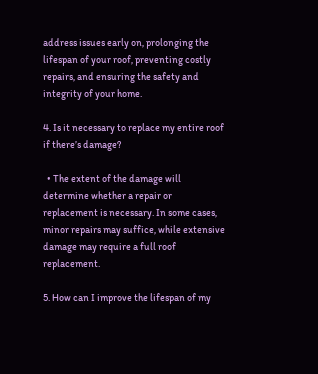address issues early on, prolonging the lifespan of your roof, preventing costly repairs, and ensuring the safety and integrity of your home.

4. Is it necessary to replace my entire roof if there’s damage?

  • The extent of the damage will determine whether a repair or replacement is necessary. In some cases, minor repairs may suffice, while extensive damage may require a full roof replacement.

5. How can I improve the lifespan of my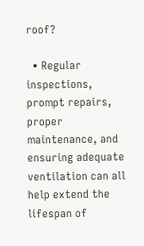roof?

  • Regular inspections, prompt repairs, proper maintenance, and ensuring adequate ventilation can all help extend the lifespan of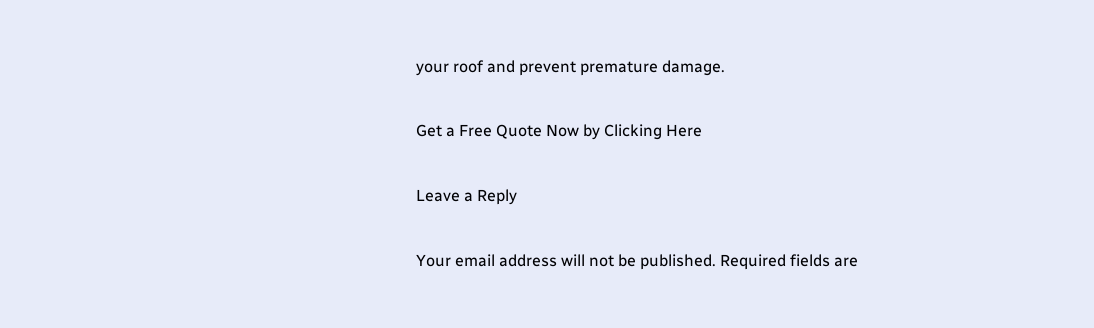your roof and prevent premature damage.

Get a Free Quote Now by Clicking Here

Leave a Reply

Your email address will not be published. Required fields are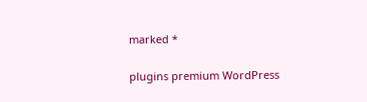marked *

plugins premium WordPress